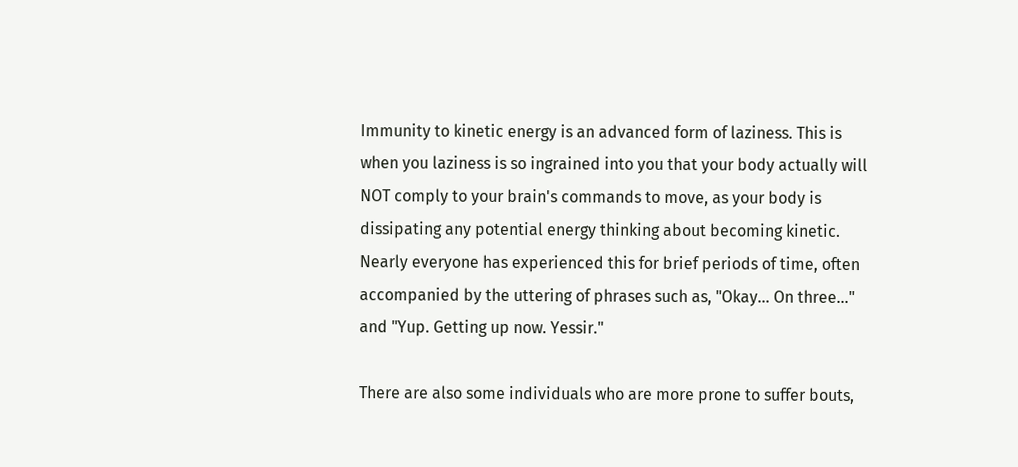Immunity to kinetic energy is an advanced form of laziness. This is when you laziness is so ingrained into you that your body actually will NOT comply to your brain's commands to move, as your body is dissipating any potential energy thinking about becoming kinetic. Nearly everyone has experienced this for brief periods of time, often accompanied by the uttering of phrases such as, "Okay... On three..." and "Yup. Getting up now. Yessir."

There are also some individuals who are more prone to suffer bouts,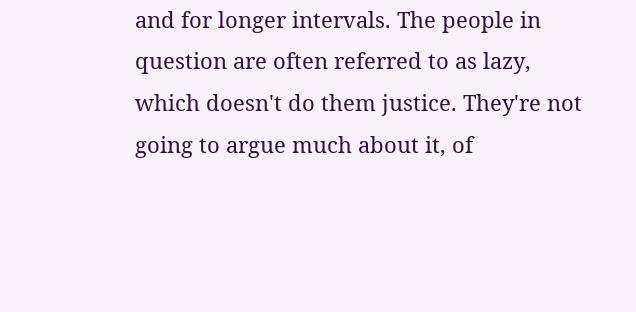and for longer intervals. The people in question are often referred to as lazy, which doesn't do them justice. They're not going to argue much about it, of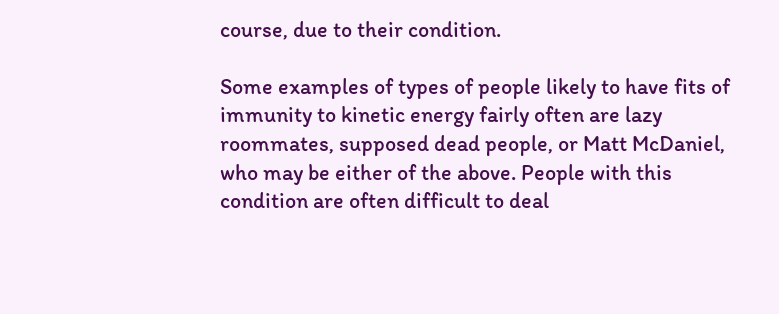course, due to their condition.

Some examples of types of people likely to have fits of immunity to kinetic energy fairly often are lazy roommates, supposed dead people, or Matt McDaniel, who may be either of the above. People with this condition are often difficult to deal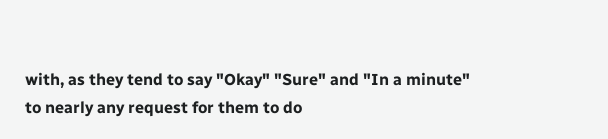with, as they tend to say "Okay" "Sure" and "In a minute" to nearly any request for them to do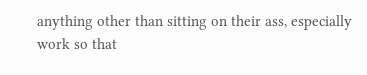anything other than sitting on their ass, especially work so that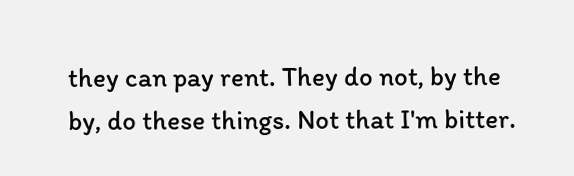they can pay rent. They do not, by the by, do these things. Not that I'm bitter.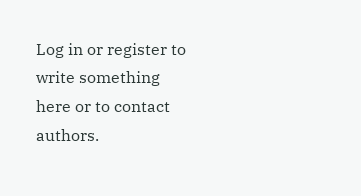Log in or register to write something here or to contact authors.